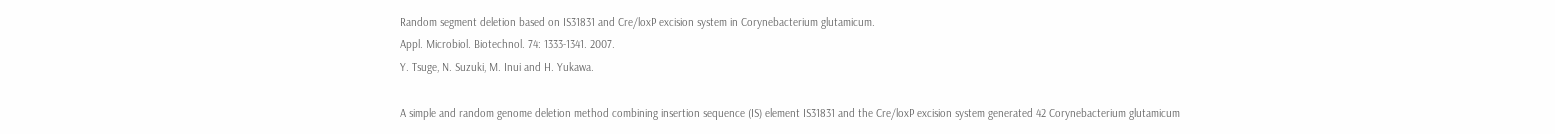Random segment deletion based on IS31831 and Cre/loxP excision system in Corynebacterium glutamicum.
Appl. Microbiol. Biotechnol. 74: 1333-1341. 2007.
Y. Tsuge, N. Suzuki, M. Inui and H. Yukawa.

A simple and random genome deletion method combining insertion sequence (IS) element IS31831 and the Cre/loxP excision system generated 42 Corynebacterium glutamicum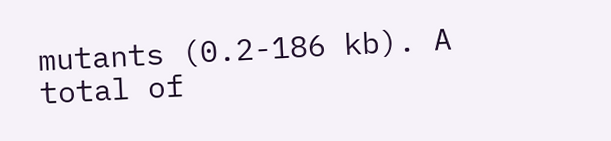mutants (0.2-186 kb). A total of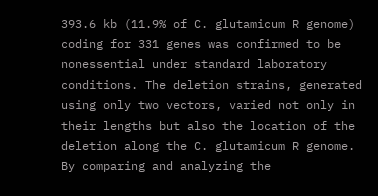393.6 kb (11.9% of C. glutamicum R genome) coding for 331 genes was confirmed to be nonessential under standard laboratory conditions. The deletion strains, generated using only two vectors, varied not only in their lengths but also the location of the deletion along the C. glutamicum R genome. By comparing and analyzing the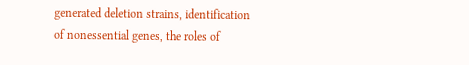generated deletion strains, identification of nonessential genes, the roles of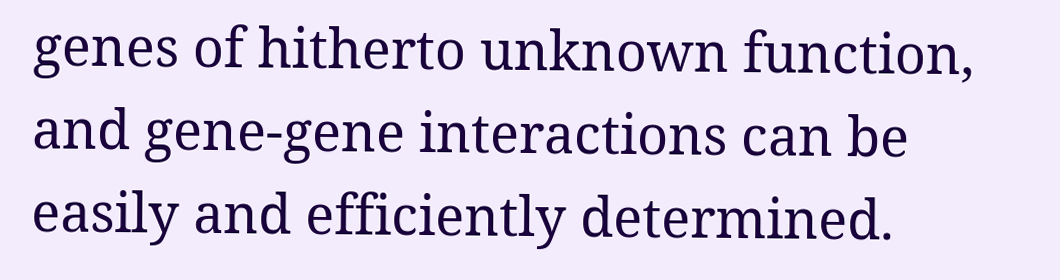genes of hitherto unknown function, and gene-gene interactions can be easily and efficiently determined.